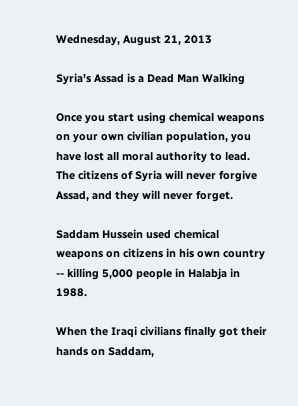Wednesday, August 21, 2013

Syria's Assad is a Dead Man Walking

Once you start using chemical weapons on your own civilian population, you have lost all moral authority to lead. The citizens of Syria will never forgive Assad, and they will never forget.

Saddam Hussein used chemical weapons on citizens in his own country  -- killing 5,000 people in Halabja in 1988.

When the Iraqi civilians finally got their hands on Saddam,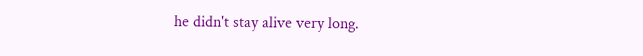he didn't stay alive very long.